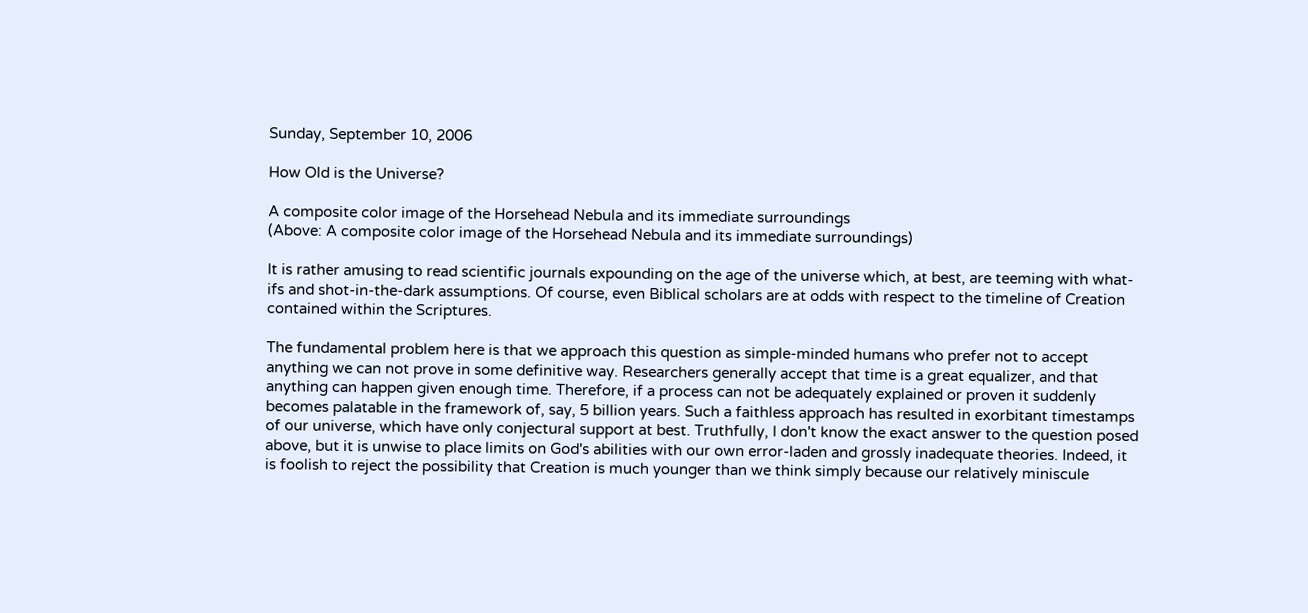Sunday, September 10, 2006

How Old is the Universe?

A composite color image of the Horsehead Nebula and its immediate surroundings
(Above: A composite color image of the Horsehead Nebula and its immediate surroundings)

It is rather amusing to read scientific journals expounding on the age of the universe which, at best, are teeming with what-ifs and shot-in-the-dark assumptions. Of course, even Biblical scholars are at odds with respect to the timeline of Creation contained within the Scriptures.

The fundamental problem here is that we approach this question as simple-minded humans who prefer not to accept anything we can not prove in some definitive way. Researchers generally accept that time is a great equalizer, and that anything can happen given enough time. Therefore, if a process can not be adequately explained or proven it suddenly becomes palatable in the framework of, say, 5 billion years. Such a faithless approach has resulted in exorbitant timestamps of our universe, which have only conjectural support at best. Truthfully, I don't know the exact answer to the question posed above, but it is unwise to place limits on God's abilities with our own error-laden and grossly inadequate theories. Indeed, it is foolish to reject the possibility that Creation is much younger than we think simply because our relatively miniscule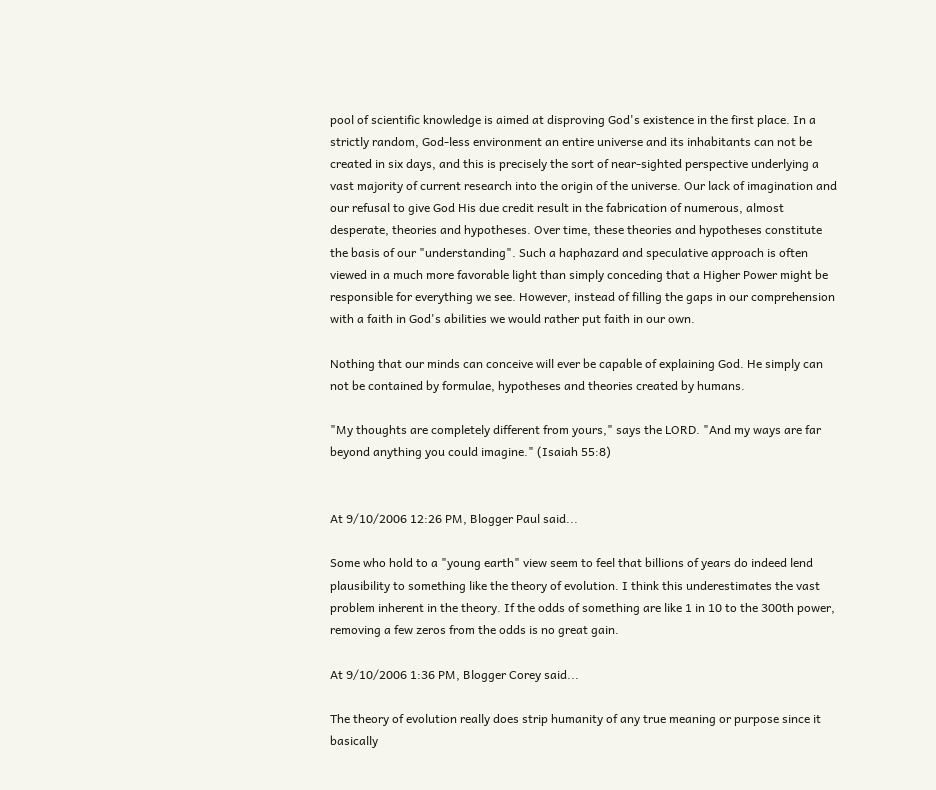pool of scientific knowledge is aimed at disproving God's existence in the first place. In a strictly random, God-less environment an entire universe and its inhabitants can not be created in six days, and this is precisely the sort of near-sighted perspective underlying a vast majority of current research into the origin of the universe. Our lack of imagination and our refusal to give God His due credit result in the fabrication of numerous, almost desperate, theories and hypotheses. Over time, these theories and hypotheses constitute the basis of our "understanding". Such a haphazard and speculative approach is often viewed in a much more favorable light than simply conceding that a Higher Power might be responsible for everything we see. However, instead of filling the gaps in our comprehension with a faith in God's abilities we would rather put faith in our own.

Nothing that our minds can conceive will ever be capable of explaining God. He simply can not be contained by formulae, hypotheses and theories created by humans.

"My thoughts are completely different from yours," says the LORD. "And my ways are far beyond anything you could imagine." (Isaiah 55:8)


At 9/10/2006 12:26 PM, Blogger Paul said...

Some who hold to a "young earth" view seem to feel that billions of years do indeed lend plausibility to something like the theory of evolution. I think this underestimates the vast problem inherent in the theory. If the odds of something are like 1 in 10 to the 300th power, removing a few zeros from the odds is no great gain.

At 9/10/2006 1:36 PM, Blogger Corey said...

The theory of evolution really does strip humanity of any true meaning or purpose since it basically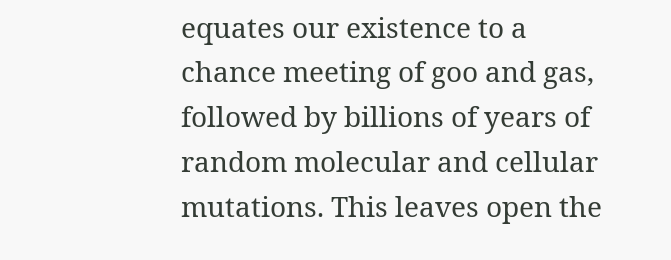equates our existence to a chance meeting of goo and gas, followed by billions of years of random molecular and cellular mutations. This leaves open the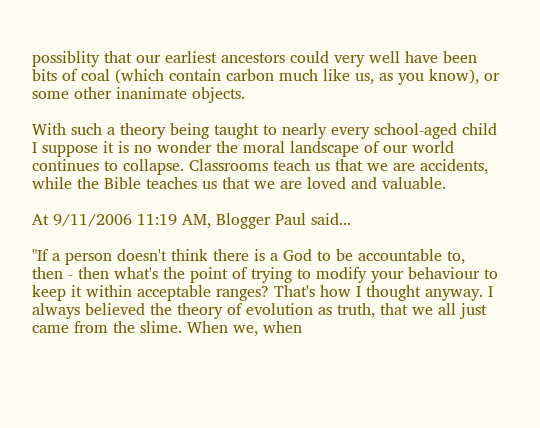possiblity that our earliest ancestors could very well have been bits of coal (which contain carbon much like us, as you know), or some other inanimate objects.

With such a theory being taught to nearly every school-aged child I suppose it is no wonder the moral landscape of our world continues to collapse. Classrooms teach us that we are accidents, while the Bible teaches us that we are loved and valuable.

At 9/11/2006 11:19 AM, Blogger Paul said...

"If a person doesn't think there is a God to be accountable to, then - then what's the point of trying to modify your behaviour to keep it within acceptable ranges? That's how I thought anyway. I always believed the theory of evolution as truth, that we all just came from the slime. When we, when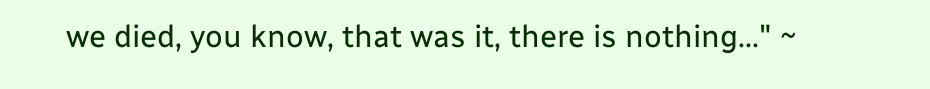we died, you know, that was it, there is nothing..." ~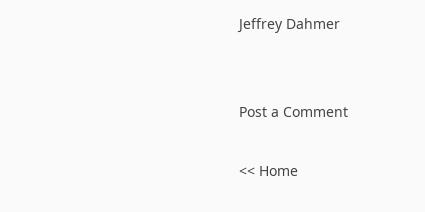Jeffrey Dahmer


Post a Comment

<< Home